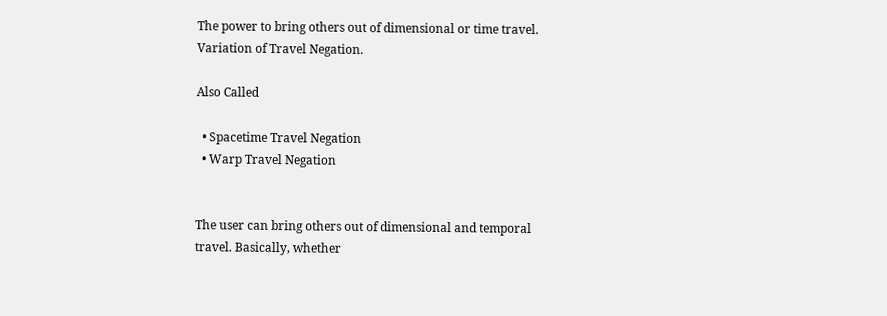The power to bring others out of dimensional or time travel. Variation of Travel Negation.

Also Called

  • Spacetime Travel Negation
  • Warp Travel Negation


The user can bring others out of dimensional and temporal travel. Basically, whether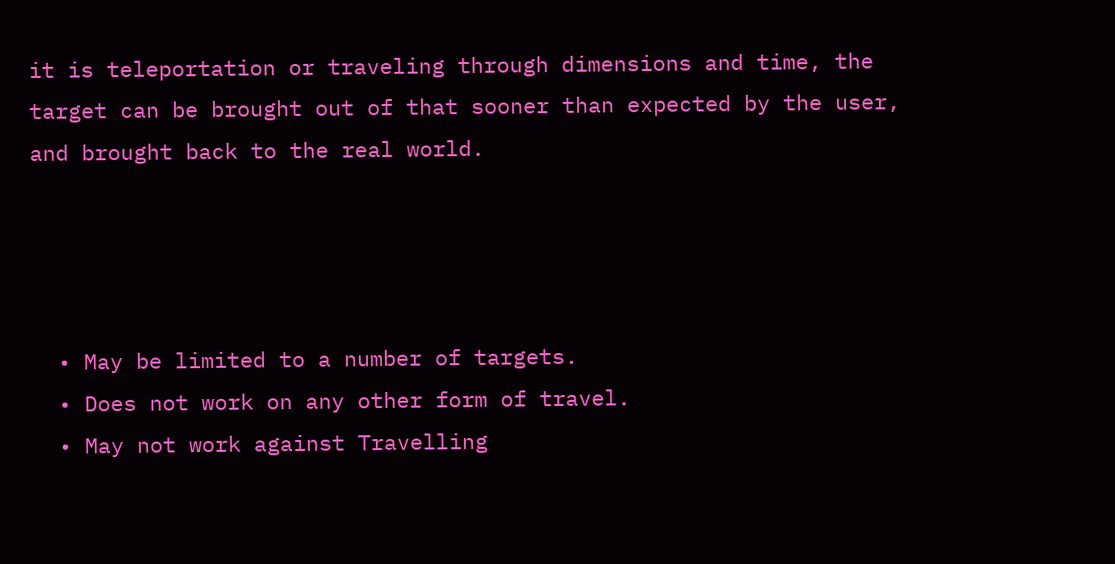it is teleportation or traveling through dimensions and time, the target can be brought out of that sooner than expected by the user, and brought back to the real world.




  • May be limited to a number of targets.
  • Does not work on any other form of travel.
  • May not work against Travelling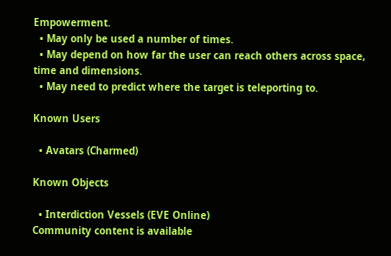Empowerment.
  • May only be used a number of times.
  • May depend on how far the user can reach others across space, time and dimensions.
  • May need to predict where the target is teleporting to.

Known Users

  • Avatars (Charmed)

Known Objects

  • Interdiction Vessels (EVE Online)
Community content is available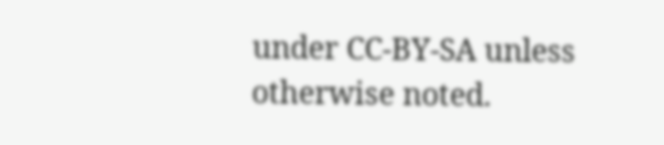under CC-BY-SA unless otherwise noted.